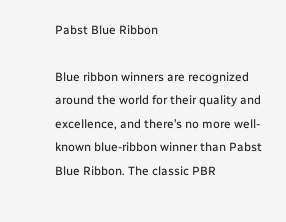Pabst Blue Ribbon

Blue ribbon winners are recognized around the world for their quality and excellence, and there’s no more well-known blue-ribbon winner than Pabst Blue Ribbon. The classic PBR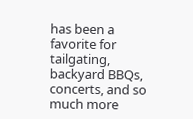has been a favorite for tailgating, backyard BBQs, concerts, and so much more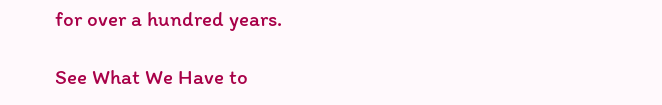for over a hundred years.

See What We Have to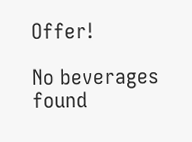Offer!

No beverages found